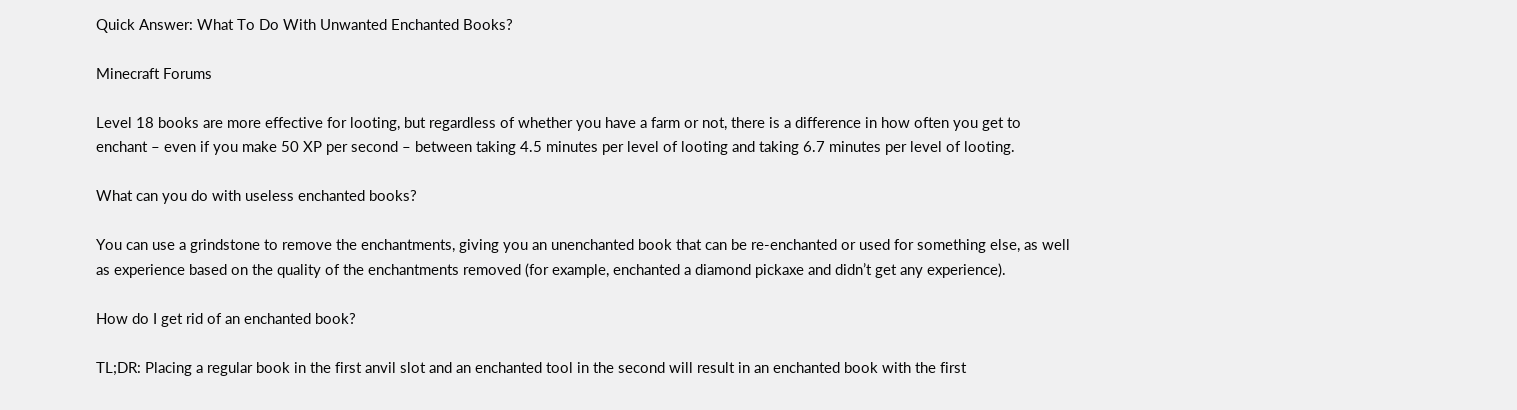Quick Answer: What To Do With Unwanted Enchanted Books?

Minecraft Forums

Level 18 books are more effective for looting, but regardless of whether you have a farm or not, there is a difference in how often you get to enchant – even if you make 50 XP per second – between taking 4.5 minutes per level of looting and taking 6.7 minutes per level of looting.

What can you do with useless enchanted books?

You can use a grindstone to remove the enchantments, giving you an unenchanted book that can be re-enchanted or used for something else, as well as experience based on the quality of the enchantments removed (for example, enchanted a diamond pickaxe and didn’t get any experience).

How do I get rid of an enchanted book?

TL;DR: Placing a regular book in the first anvil slot and an enchanted tool in the second will result in an enchanted book with the first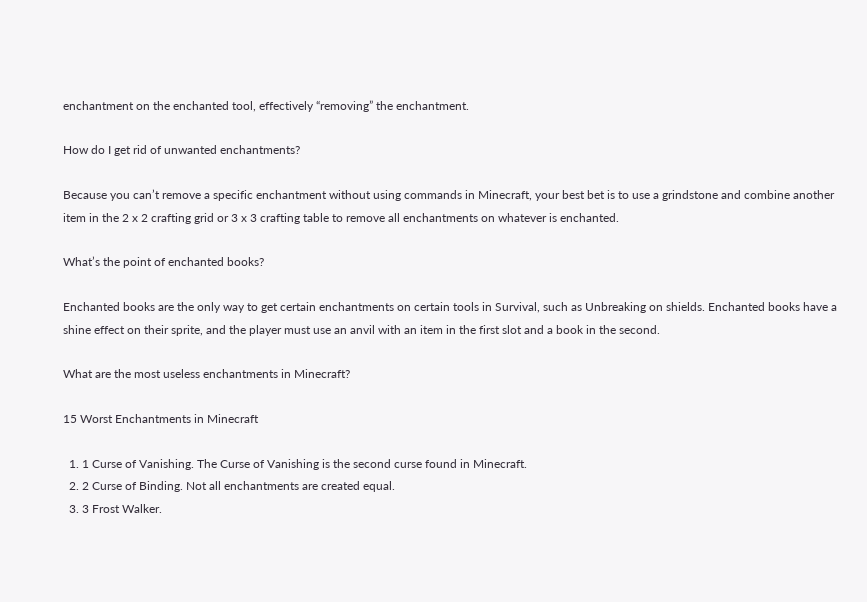enchantment on the enchanted tool, effectively “removing” the enchantment.

How do I get rid of unwanted enchantments?

Because you can’t remove a specific enchantment without using commands in Minecraft, your best bet is to use a grindstone and combine another item in the 2 x 2 crafting grid or 3 x 3 crafting table to remove all enchantments on whatever is enchanted.

What’s the point of enchanted books?

Enchanted books are the only way to get certain enchantments on certain tools in Survival, such as Unbreaking on shields. Enchanted books have a shine effect on their sprite, and the player must use an anvil with an item in the first slot and a book in the second.

What are the most useless enchantments in Minecraft?

15 Worst Enchantments in Minecraft

  1. 1 Curse of Vanishing. The Curse of Vanishing is the second curse found in Minecraft.
  2. 2 Curse of Binding. Not all enchantments are created equal.
  3. 3 Frost Walker.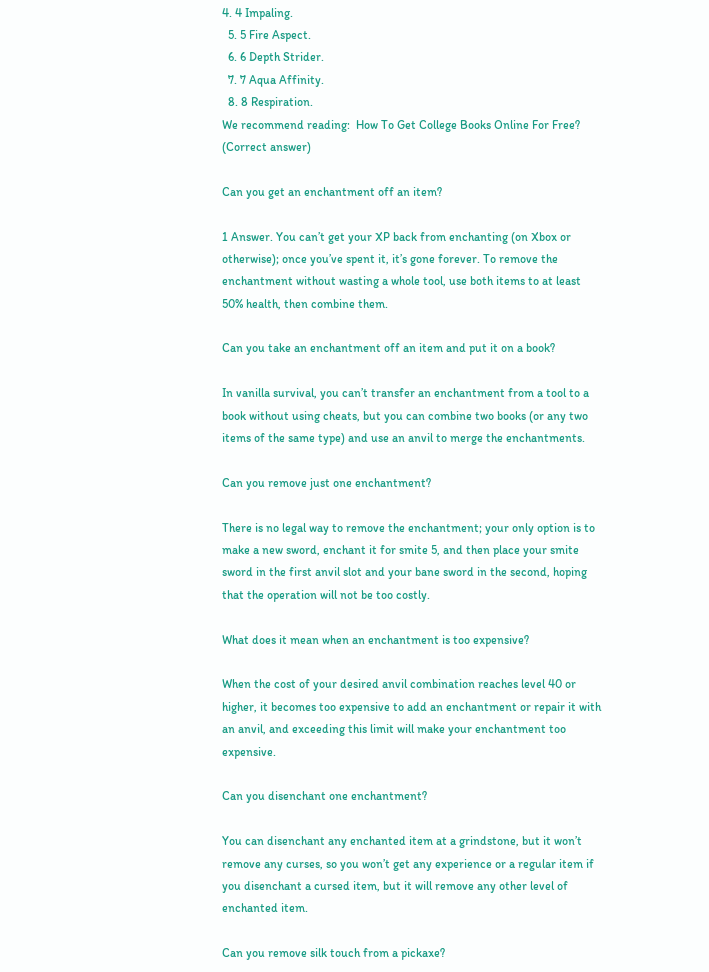4. 4 Impaling.
  5. 5 Fire Aspect.
  6. 6 Depth Strider.
  7. 7 Aqua Affinity.
  8. 8 Respiration.
We recommend reading:  How To Get College Books Online For Free? (Correct answer)

Can you get an enchantment off an item?

1 Answer. You can’t get your XP back from enchanting (on Xbox or otherwise); once you’ve spent it, it’s gone forever. To remove the enchantment without wasting a whole tool, use both items to at least 50% health, then combine them.

Can you take an enchantment off an item and put it on a book?

In vanilla survival, you can’t transfer an enchantment from a tool to a book without using cheats, but you can combine two books (or any two items of the same type) and use an anvil to merge the enchantments.

Can you remove just one enchantment?

There is no legal way to remove the enchantment; your only option is to make a new sword, enchant it for smite 5, and then place your smite sword in the first anvil slot and your bane sword in the second, hoping that the operation will not be too costly.

What does it mean when an enchantment is too expensive?

When the cost of your desired anvil combination reaches level 40 or higher, it becomes too expensive to add an enchantment or repair it with an anvil, and exceeding this limit will make your enchantment too expensive.

Can you disenchant one enchantment?

You can disenchant any enchanted item at a grindstone, but it won’t remove any curses, so you won’t get any experience or a regular item if you disenchant a cursed item, but it will remove any other level of enchanted item.

Can you remove silk touch from a pickaxe?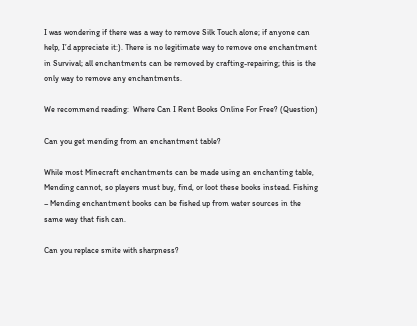I was wondering if there was a way to remove Silk Touch alone; if anyone can help, I’d appreciate it:). There is no legitimate way to remove one enchantment in Survival; all enchantments can be removed by crafting-repairing; this is the only way to remove any enchantments.

We recommend reading:  Where Can I Rent Books Online For Free? (Question)

Can you get mending from an enchantment table?

While most Minecraft enchantments can be made using an enchanting table, Mending cannot, so players must buy, find, or loot these books instead. Fishing – Mending enchantment books can be fished up from water sources in the same way that fish can.

Can you replace smite with sharpness?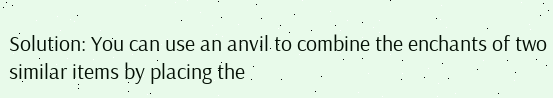Solution: You can use an anvil to combine the enchants of two similar items by placing the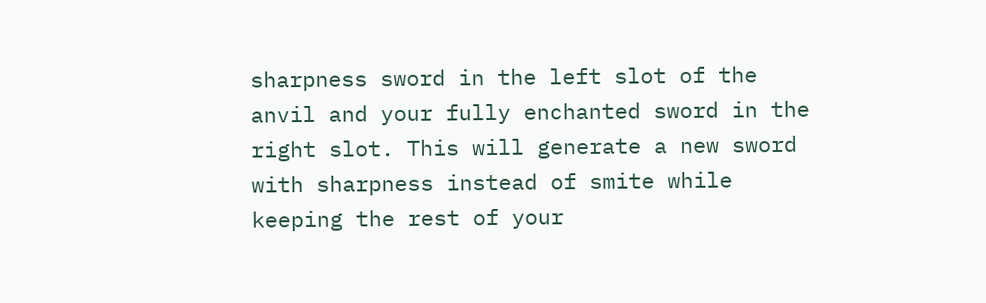sharpness sword in the left slot of the anvil and your fully enchanted sword in the right slot. This will generate a new sword with sharpness instead of smite while keeping the rest of your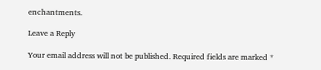enchantments.

Leave a Reply

Your email address will not be published. Required fields are marked *